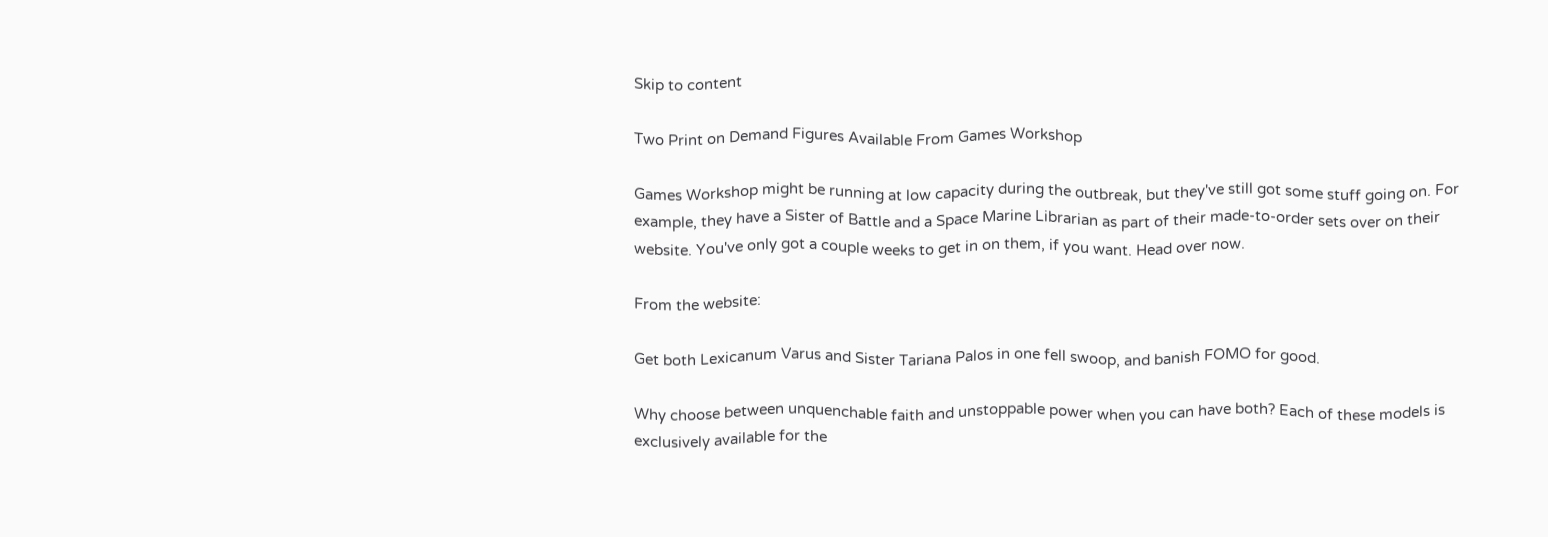Skip to content

Two Print on Demand Figures Available From Games Workshop

Games Workshop might be running at low capacity during the outbreak, but they've still got some stuff going on. For example, they have a Sister of Battle and a Space Marine Librarian as part of their made-to-order sets over on their website. You've only got a couple weeks to get in on them, if you want. Head over now.

From the website:

Get both Lexicanum Varus and Sister Tariana Palos in one fell swoop, and banish FOMO for good.

Why choose between unquenchable faith and unstoppable power when you can have both? Each of these models is exclusively available for the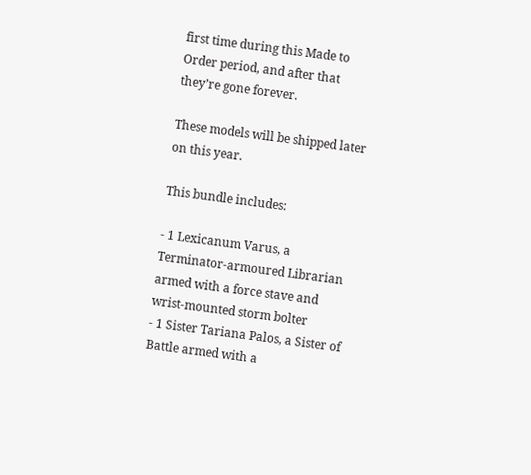first time during this Made to Order period, and after that they’re gone forever.

These models will be shipped later on this year.

This bundle includes:

- 1 Lexicanum Varus, a Terminator-armoured Librarian armed with a force stave and wrist-mounted storm bolter
- 1 Sister Tariana Palos, a Sister of Battle armed with a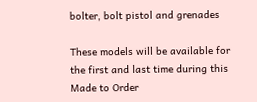bolter, bolt pistol and grenades

These models will be available for the first and last time during this Made to Order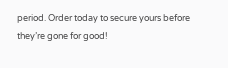period. Order today to secure yours before they’re gone for good!